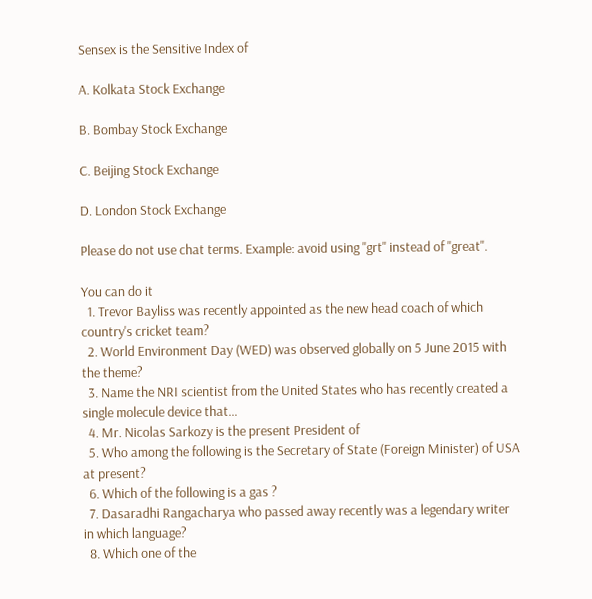Sensex is the Sensitive Index of

A. Kolkata Stock Exchange

B. Bombay Stock Exchange

C. Beijing Stock Exchange

D. London Stock Exchange

Please do not use chat terms. Example: avoid using "grt" instead of "great".

You can do it
  1. Trevor Bayliss was recently appointed as the new head coach of which country's cricket team?
  2. World Environment Day (WED) was observed globally on 5 June 2015 with the theme?
  3. Name the NRI scientist from the United States who has recently created a single molecule device that…
  4. Mr. Nicolas Sarkozy is the present President of
  5. Who among the following is the Secretary of State (Foreign Minister) of USA at present?
  6. Which of the following is a gas ?
  7. Dasaradhi Rangacharya who passed away recently was a legendary writer in which language?
  8. Which one of the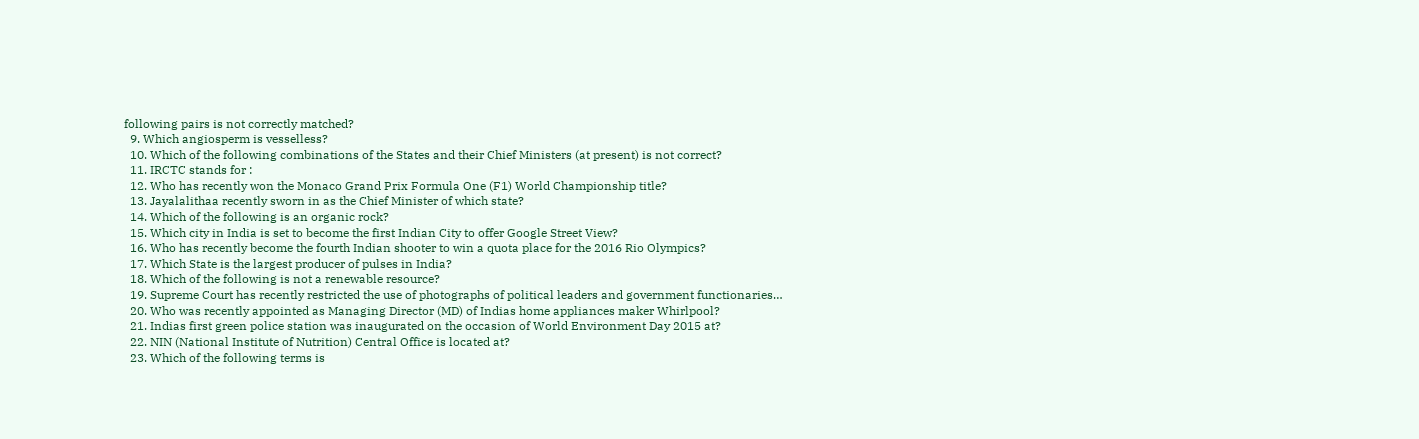following pairs is not correctly matched?
  9. Which angiosperm is vesselless?
  10. Which of the following combinations of the States and their Chief Ministers (at present) is not correct?
  11. IRCTC stands for :
  12. Who has recently won the Monaco Grand Prix Formula One (F1) World Championship title?
  13. Jayalalithaa recently sworn in as the Chief Minister of which state?
  14. Which of the following is an organic rock?
  15. Which city in India is set to become the first Indian City to offer Google Street View?
  16. Who has recently become the fourth Indian shooter to win a quota place for the 2016 Rio Olympics?
  17. Which State is the largest producer of pulses in India?
  18. Which of the following is not a renewable resource?
  19. Supreme Court has recently restricted the use of photographs of political leaders and government functionaries…
  20. Who was recently appointed as Managing Director (MD) of Indias home appliances maker Whirlpool?
  21. Indias first green police station was inaugurated on the occasion of World Environment Day 2015 at?
  22. NIN (National Institute of Nutrition) Central Office is located at?
  23. Which of the following terms is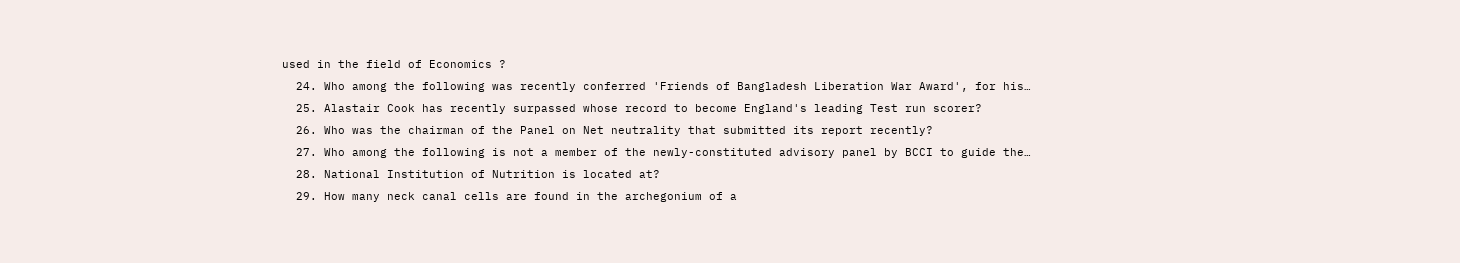used in the field of Economics ?
  24. Who among the following was recently conferred 'Friends of Bangladesh Liberation War Award', for his…
  25. Alastair Cook has recently surpassed whose record to become England's leading Test run scorer?
  26. Who was the chairman of the Panel on Net neutrality that submitted its report recently?
  27. Who among the following is not a member of the newly-constituted advisory panel by BCCI to guide the…
  28. National Institution of Nutrition is located at?
  29. How many neck canal cells are found in the archegonium of a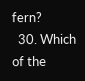fern?
  30. Which of the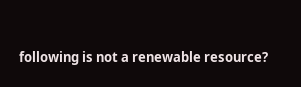following is not a renewable resource?